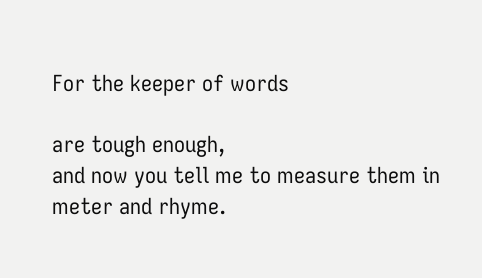For the keeper of words

are tough enough,
and now you tell me to measure them in meter and rhyme.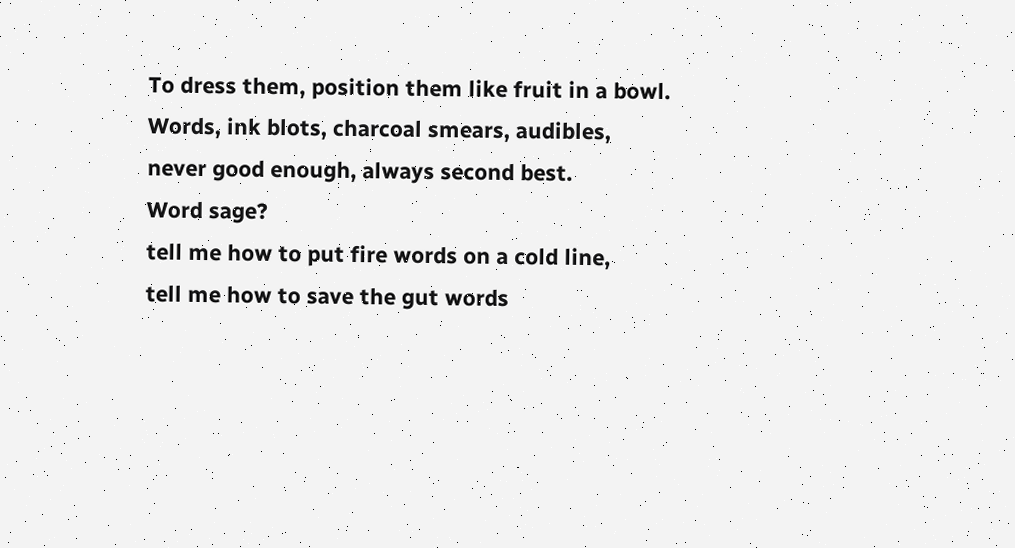To dress them, position them like fruit in a bowl.
Words, ink blots, charcoal smears, audibles,
never good enough, always second best.
Word sage?
tell me how to put fire words on a cold line,
tell me how to save the gut words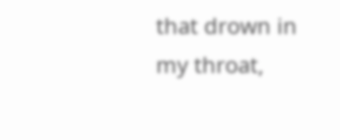that drown in my throat,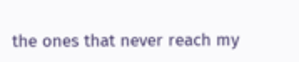the ones that never reach my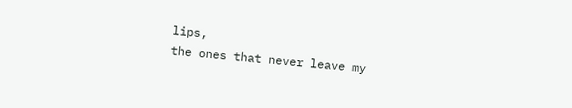lips,
the ones that never leave my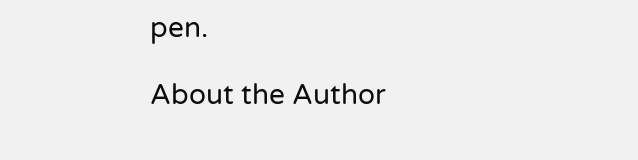pen.

About the Author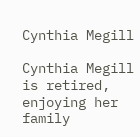Cynthia Megill

Cynthia Megill is retired, enjoying her family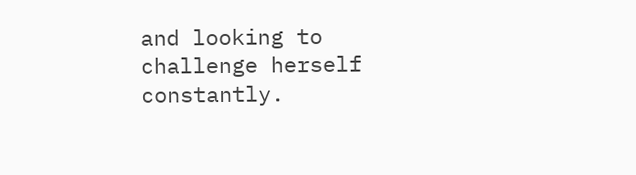and looking to challenge herself constantly.